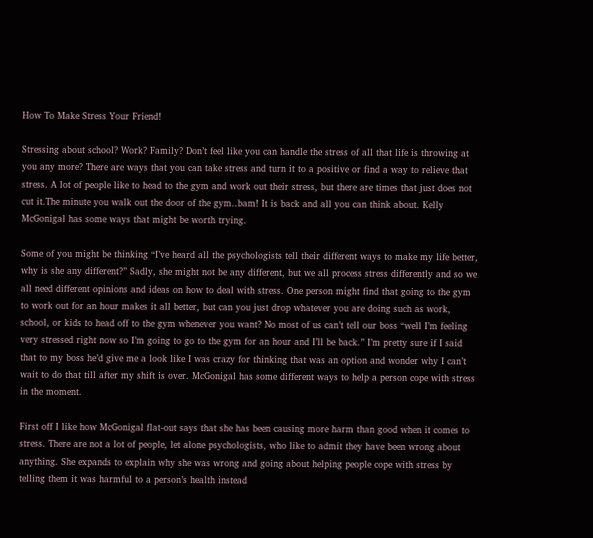How To Make Stress Your Friend!

Stressing about school? Work? Family? Don’t feel like you can handle the stress of all that life is throwing at you any more? There are ways that you can take stress and turn it to a positive or find a way to relieve that stress. A lot of people like to head to the gym and work out their stress, but there are times that just does not cut it.The minute you walk out the door of the gym..bam! It is back and all you can think about. Kelly McGonigal has some ways that might be worth trying.

Some of you might be thinking “I’ve heard all the psychologists tell their different ways to make my life better, why is she any different?” Sadly, she might not be any different, but we all process stress differently and so we all need different opinions and ideas on how to deal with stress. One person might find that going to the gym to work out for an hour makes it all better, but can you just drop whatever you are doing such as work, school, or kids to head off to the gym whenever you want? No most of us can’t tell our boss “well I’m feeling very stressed right now so I’m going to go to the gym for an hour and I’ll be back.” I’m pretty sure if I said that to my boss he’d give me a look like I was crazy for thinking that was an option and wonder why I can’t wait to do that till after my shift is over. McGonigal has some different ways to help a person cope with stress in the moment.

First off I like how McGonigal flat-out says that she has been causing more harm than good when it comes to stress. There are not a lot of people, let alone psychologists, who like to admit they have been wrong about anything. She expands to explain why she was wrong and going about helping people cope with stress by telling them it was harmful to a person’s health instead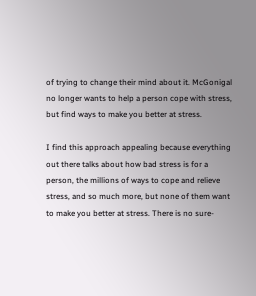of trying to change their mind about it. McGonigal no longer wants to help a person cope with stress, but find ways to make you better at stress.

I find this approach appealing because everything out there talks about how bad stress is for a person, the millions of ways to cope and relieve stress, and so much more, but none of them want to make you better at stress. There is no sure-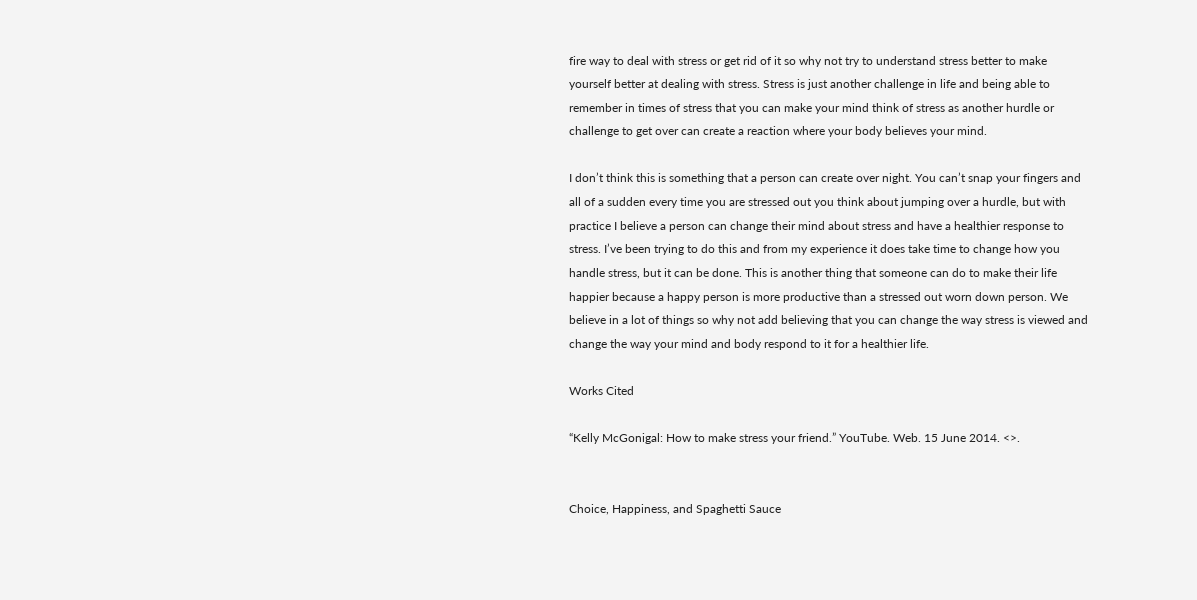fire way to deal with stress or get rid of it so why not try to understand stress better to make yourself better at dealing with stress. Stress is just another challenge in life and being able to remember in times of stress that you can make your mind think of stress as another hurdle or challenge to get over can create a reaction where your body believes your mind.

I don’t think this is something that a person can create over night. You can’t snap your fingers and all of a sudden every time you are stressed out you think about jumping over a hurdle, but with practice I believe a person can change their mind about stress and have a healthier response to stress. I’ve been trying to do this and from my experience it does take time to change how you handle stress, but it can be done. This is another thing that someone can do to make their life happier because a happy person is more productive than a stressed out worn down person. We believe in a lot of things so why not add believing that you can change the way stress is viewed and change the way your mind and body respond to it for a healthier life.

Works Cited

“Kelly McGonigal: How to make stress your friend.” YouTube. Web. 15 June 2014. <>.


Choice, Happiness, and Spaghetti Sauce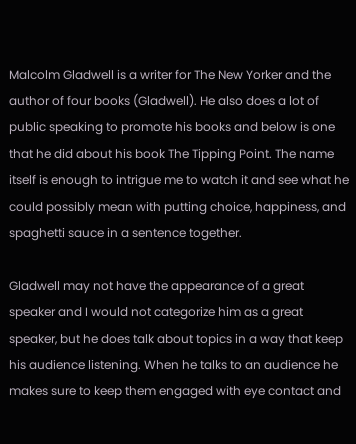Malcolm Gladwell is a writer for The New Yorker and the author of four books (Gladwell). He also does a lot of public speaking to promote his books and below is one that he did about his book The Tipping Point. The name itself is enough to intrigue me to watch it and see what he could possibly mean with putting choice, happiness, and spaghetti sauce in a sentence together.

Gladwell may not have the appearance of a great speaker and I would not categorize him as a great speaker, but he does talk about topics in a way that keep his audience listening. When he talks to an audience he makes sure to keep them engaged with eye contact and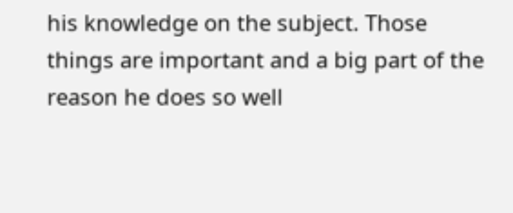his knowledge on the subject. Those things are important and a big part of the reason he does so well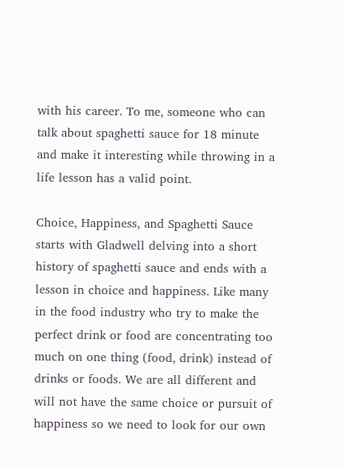with his career. To me, someone who can talk about spaghetti sauce for 18 minute and make it interesting while throwing in a life lesson has a valid point.

Choice, Happiness, and Spaghetti Sauce starts with Gladwell delving into a short history of spaghetti sauce and ends with a lesson in choice and happiness. Like many in the food industry who try to make the perfect drink or food are concentrating too much on one thing (food, drink) instead of drinks or foods. We are all different and will not have the same choice or pursuit of happiness so we need to look for our own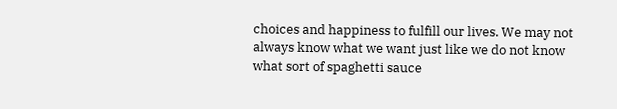choices and happiness to fulfill our lives. We may not always know what we want just like we do not know what sort of spaghetti sauce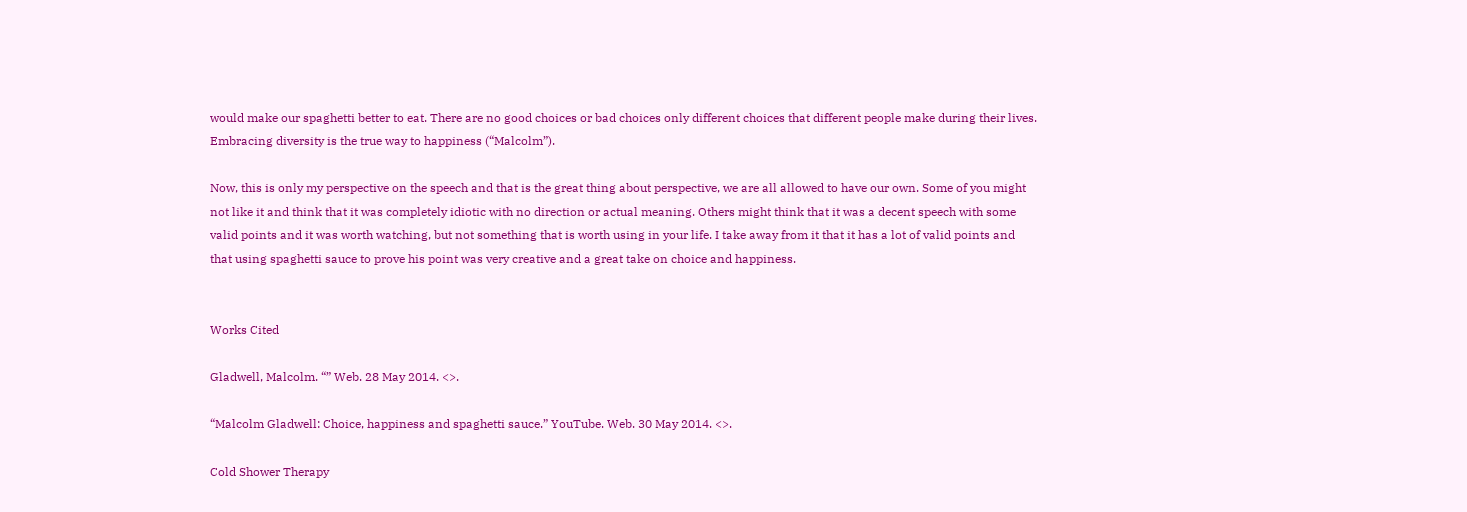would make our spaghetti better to eat. There are no good choices or bad choices only different choices that different people make during their lives. Embracing diversity is the true way to happiness (“Malcolm”).

Now, this is only my perspective on the speech and that is the great thing about perspective, we are all allowed to have our own. Some of you might not like it and think that it was completely idiotic with no direction or actual meaning. Others might think that it was a decent speech with some valid points and it was worth watching, but not something that is worth using in your life. I take away from it that it has a lot of valid points and that using spaghetti sauce to prove his point was very creative and a great take on choice and happiness.


Works Cited

Gladwell, Malcolm. “” Web. 28 May 2014. <>.

“Malcolm Gladwell: Choice, happiness and spaghetti sauce.” YouTube. Web. 30 May 2014. <>.

Cold Shower Therapy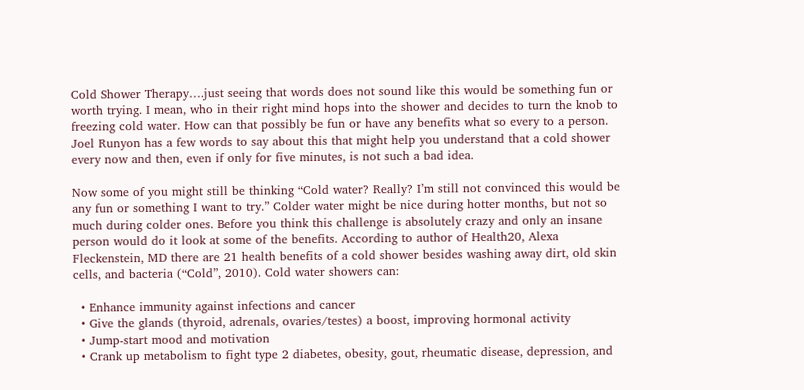Cold Shower Therapy….just seeing that words does not sound like this would be something fun or worth trying. I mean, who in their right mind hops into the shower and decides to turn the knob to freezing cold water. How can that possibly be fun or have any benefits what so every to a person. Joel Runyon has a few words to say about this that might help you understand that a cold shower every now and then, even if only for five minutes, is not such a bad idea.

Now some of you might still be thinking “Cold water? Really? I’m still not convinced this would be any fun or something I want to try.” Colder water might be nice during hotter months, but not so much during colder ones. Before you think this challenge is absolutely crazy and only an insane person would do it look at some of the benefits. According to author of Health20, Alexa Fleckenstein, MD there are 21 health benefits of a cold shower besides washing away dirt, old skin cells, and bacteria (“Cold”, 2010). Cold water showers can:

  • Enhance immunity against infections and cancer
  • Give the glands (thyroid, adrenals, ovaries/testes) a boost, improving hormonal activity
  • Jump-start mood and motivation
  • Crank up metabolism to fight type 2 diabetes, obesity, gout, rheumatic disease, depression, and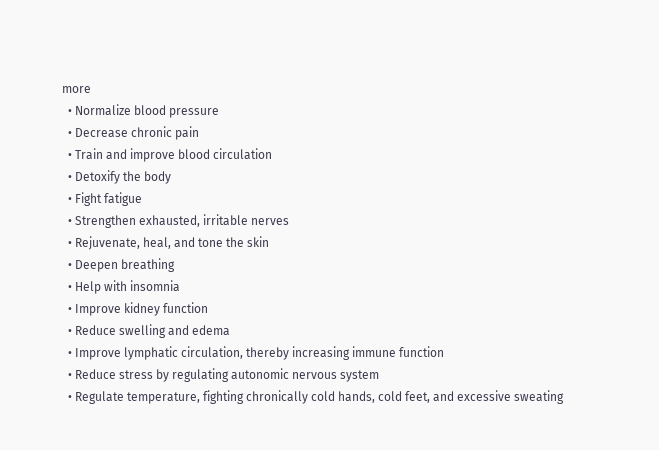more
  • Normalize blood pressure
  • Decrease chronic pain
  • Train and improve blood circulation
  • Detoxify the body
  • Fight fatigue
  • Strengthen exhausted, irritable nerves
  • Rejuvenate, heal, and tone the skin
  • Deepen breathing
  • Help with insomnia
  • Improve kidney function
  • Reduce swelling and edema
  • Improve lymphatic circulation, thereby increasing immune function
  • Reduce stress by regulating autonomic nervous system
  • Regulate temperature, fighting chronically cold hands, cold feet, and excessive sweating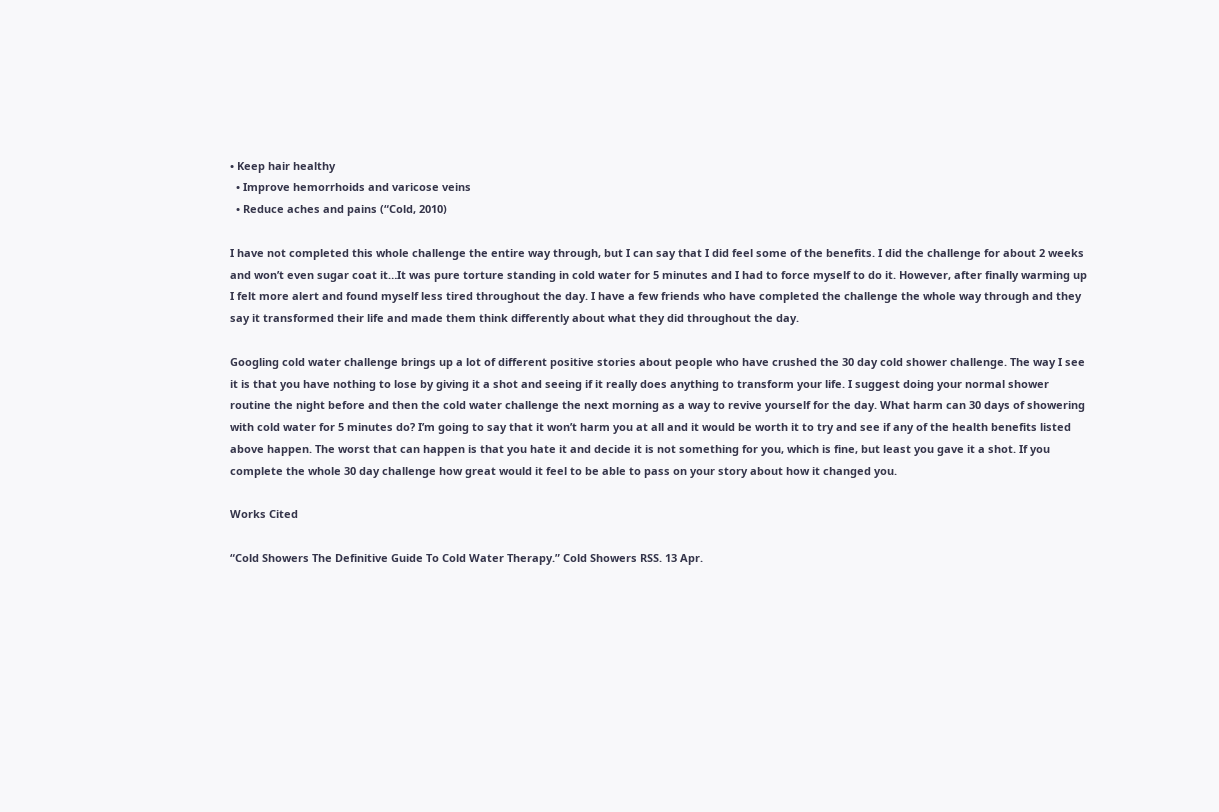• Keep hair healthy
  • Improve hemorrhoids and varicose veins
  • Reduce aches and pains (“Cold, 2010)

I have not completed this whole challenge the entire way through, but I can say that I did feel some of the benefits. I did the challenge for about 2 weeks and won’t even sugar coat it…It was pure torture standing in cold water for 5 minutes and I had to force myself to do it. However, after finally warming up I felt more alert and found myself less tired throughout the day. I have a few friends who have completed the challenge the whole way through and they say it transformed their life and made them think differently about what they did throughout the day.

Googling cold water challenge brings up a lot of different positive stories about people who have crushed the 30 day cold shower challenge. The way I see it is that you have nothing to lose by giving it a shot and seeing if it really does anything to transform your life. I suggest doing your normal shower routine the night before and then the cold water challenge the next morning as a way to revive yourself for the day. What harm can 30 days of showering with cold water for 5 minutes do? I’m going to say that it won’t harm you at all and it would be worth it to try and see if any of the health benefits listed above happen. The worst that can happen is that you hate it and decide it is not something for you, which is fine, but least you gave it a shot. If you complete the whole 30 day challenge how great would it feel to be able to pass on your story about how it changed you.

Works Cited

“Cold Showers The Definitive Guide To Cold Water Therapy.” Cold Showers RSS. 13 Apr.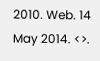2010. Web. 14 May 2014. <>.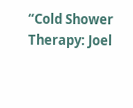“Cold Shower Therapy: Joel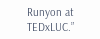Runyon at TEDxLUC.”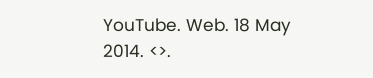YouTube. Web. 18 May 2014. <>.